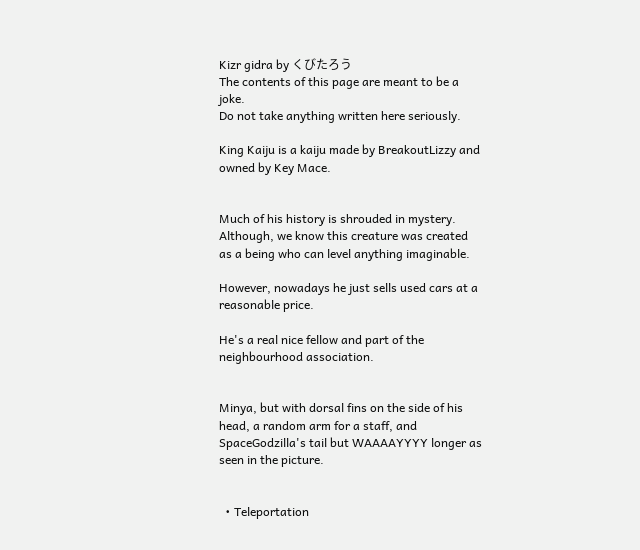Kizr gidra by くびたろう
The contents of this page are meant to be a joke.
Do not take anything written here seriously.

King Kaiju is a kaiju made by BreakoutLizzy and owned by Key Mace.


Much of his history is shrouded in mystery. Although, we know this creature was created as a being who can level anything imaginable.

However, nowadays he just sells used cars at a reasonable price.

He's a real nice fellow and part of the neighbourhood association.


Minya, but with dorsal fins on the side of his head, a random arm for a staff, and SpaceGodzilla's tail but WAAAAYYYY longer as seen in the picture.


  • Teleportation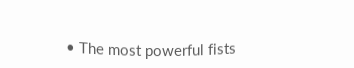• The most powerful fists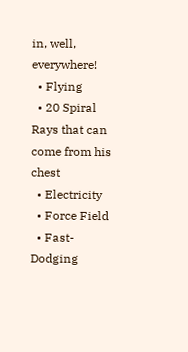in, well, everywhere!
  • Flying
  • 20 Spiral Rays that can come from his chest
  • Electricity
  • Force Field
  • Fast-Dodging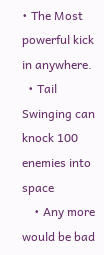• The Most powerful kick in anywhere.
  • Tail Swinging can knock 100 enemies into space
    • Any more would be bad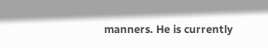manners. He is currently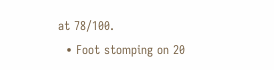at 78/100.
  • Foot stomping on 20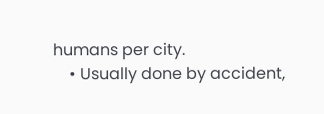humans per city.
    • Usually done by accident,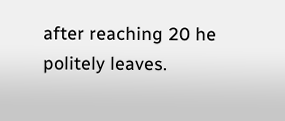after reaching 20 he politely leaves.